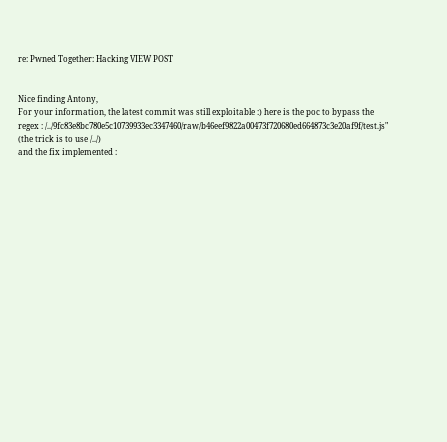re: Pwned Together: Hacking VIEW POST


Nice finding Antony,
For your information, the latest commit was still exploitable :) here is the poc to bypass the regex : /../9fc83e8bc780e5c10739933ec3347460/raw/b46eef9822a00473f720680ed664873c3e20af9f/test.js" (the trick is to use /../)
and the fix implemented :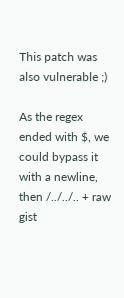This patch was also vulnerable ;)

As the regex ended with $, we could bypass it with a newline, then /../../.. + raw gist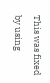This was fixed by using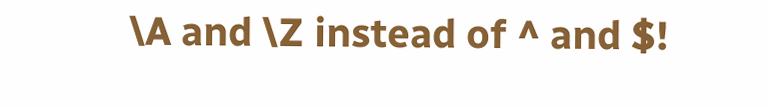\A and \Z instead of ^ and $!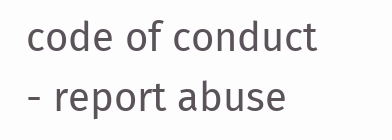code of conduct - report abuse